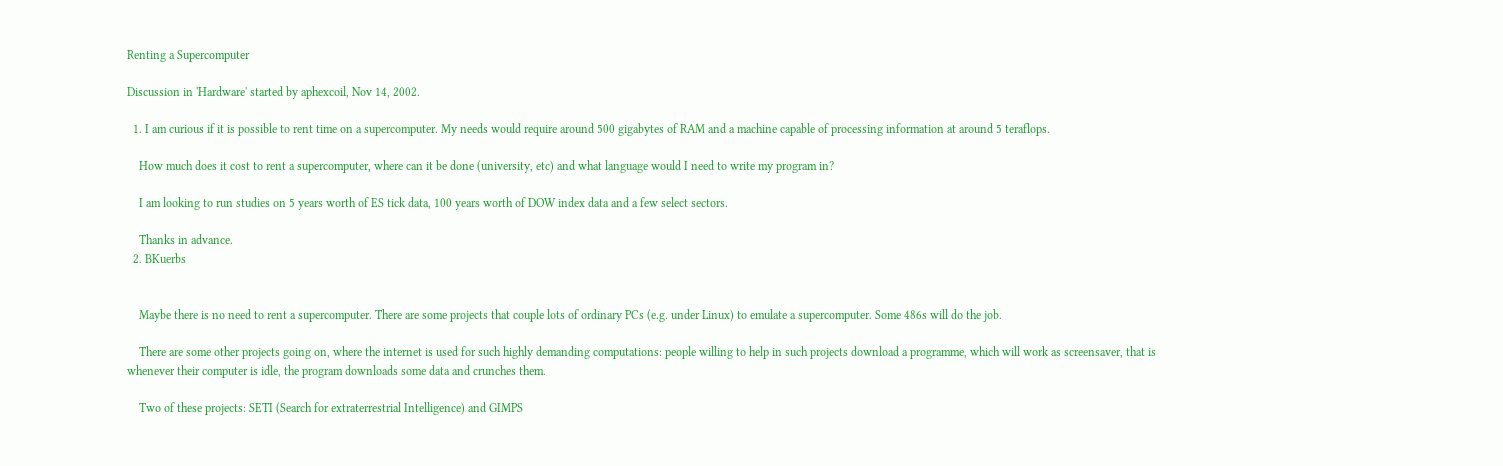Renting a Supercomputer

Discussion in 'Hardware' started by aphexcoil, Nov 14, 2002.

  1. I am curious if it is possible to rent time on a supercomputer. My needs would require around 500 gigabytes of RAM and a machine capable of processing information at around 5 teraflops.

    How much does it cost to rent a supercomputer, where can it be done (university, etc) and what language would I need to write my program in?

    I am looking to run studies on 5 years worth of ES tick data, 100 years worth of DOW index data and a few select sectors.

    Thanks in advance.
  2. BKuerbs


    Maybe there is no need to rent a supercomputer. There are some projects that couple lots of ordinary PCs (e.g. under Linux) to emulate a supercomputer. Some 486s will do the job.

    There are some other projects going on, where the internet is used for such highly demanding computations: people willing to help in such projects download a programme, which will work as screensaver, that is whenever their computer is idle, the program downloads some data and crunches them.

    Two of these projects: SETI (Search for extraterrestrial Intelligence) and GIMPS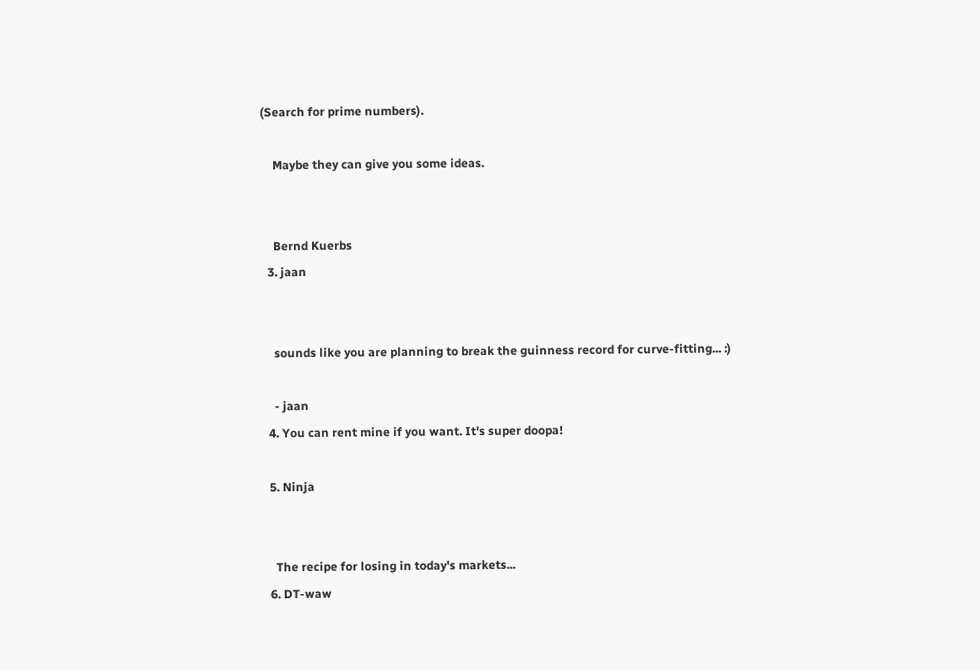(Search for prime numbers).

    Maybe they can give you some ideas.


    Bernd Kuerbs
  3. jaan


    sounds like you are planning to break the guinness record for curve-fitting... :)

    - jaan
  4. You can rent mine if you want. It's super doopa!

  5. Ninja


    The recipe for losing in today's markets...
  6. DT-waw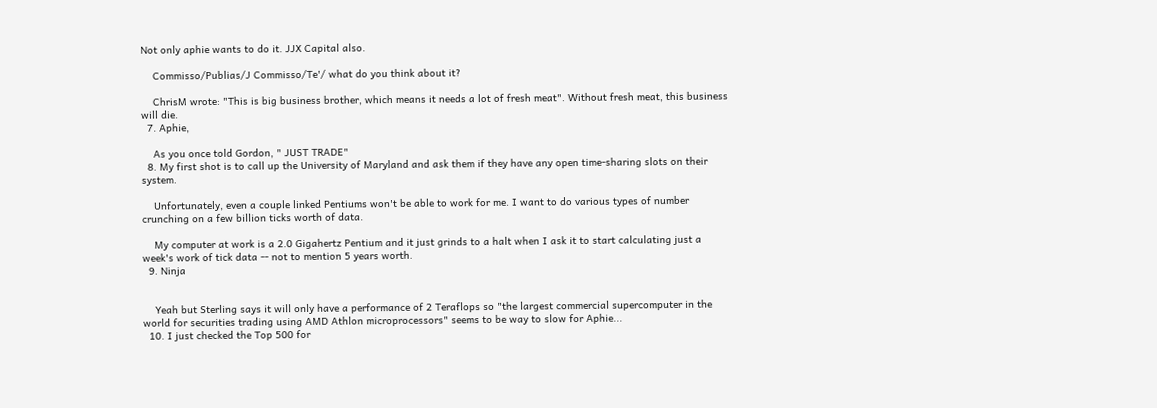Not only aphie wants to do it. JJX Capital also.

    Commisso/Publias/J Commisso/Te'/ what do you think about it?

    ChrisM wrote: "This is big business brother, which means it needs a lot of fresh meat". Without fresh meat, this business will die.
  7. Aphie,

    As you once told Gordon, " JUST TRADE"
  8. My first shot is to call up the University of Maryland and ask them if they have any open time-sharing slots on their system.

    Unfortunately, even a couple linked Pentiums won't be able to work for me. I want to do various types of number crunching on a few billion ticks worth of data.

    My computer at work is a 2.0 Gigahertz Pentium and it just grinds to a halt when I ask it to start calculating just a week's work of tick data -- not to mention 5 years worth.
  9. Ninja


    Yeah but Sterling says it will only have a performance of 2 Teraflops so "the largest commercial supercomputer in the world for securities trading using AMD Athlon microprocessors" seems to be way to slow for Aphie...
  10. I just checked the Top 500 for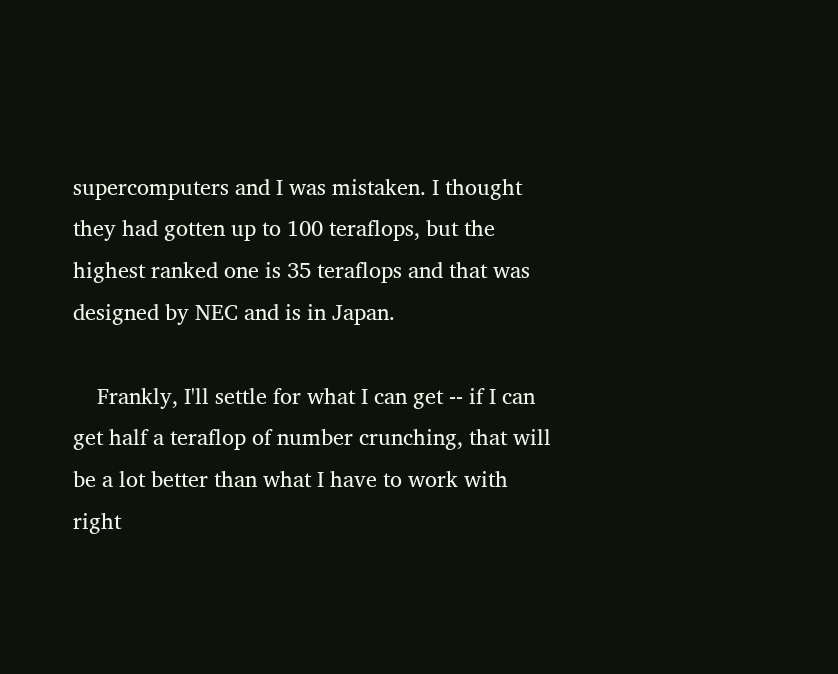supercomputers and I was mistaken. I thought they had gotten up to 100 teraflops, but the highest ranked one is 35 teraflops and that was designed by NEC and is in Japan.

    Frankly, I'll settle for what I can get -- if I can get half a teraflop of number crunching, that will be a lot better than what I have to work with right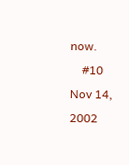now.
    #10     Nov 14, 2002